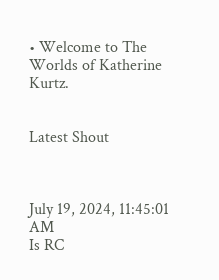• Welcome to The Worlds of Katherine Kurtz.


Latest Shout



July 19, 2024, 11:45:01 AM
Is RC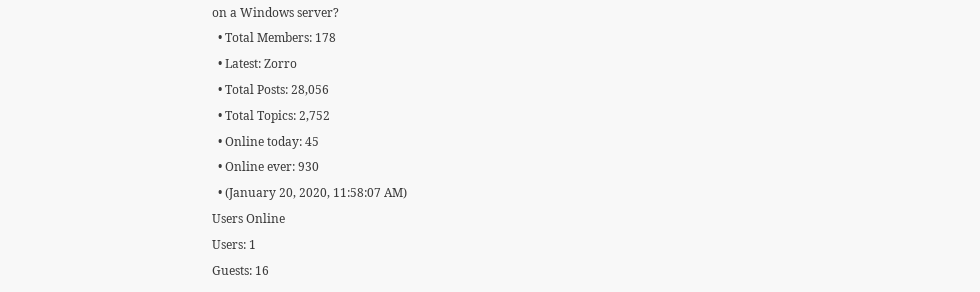on a Windows server?
  • Total Members: 178
  • Latest: Zorro
  • Total Posts: 28,056
  • Total Topics: 2,752
  • Online today: 45
  • Online ever: 930
  • (January 20, 2020, 11:58:07 AM)
Users Online
Users: 1
Guests: 16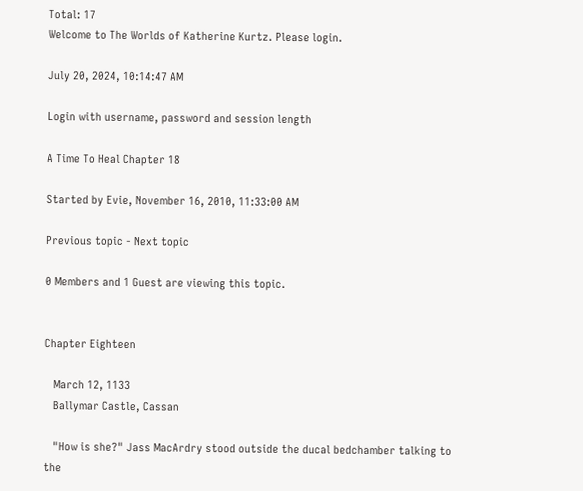Total: 17
Welcome to The Worlds of Katherine Kurtz. Please login.

July 20, 2024, 10:14:47 AM

Login with username, password and session length

A Time To Heal Chapter 18

Started by Evie, November 16, 2010, 11:33:00 AM

Previous topic - Next topic

0 Members and 1 Guest are viewing this topic.


Chapter Eighteen

   March 12, 1133
   Ballymar Castle, Cassan

   "How is she?" Jass MacArdry stood outside the ducal bedchamber talking to the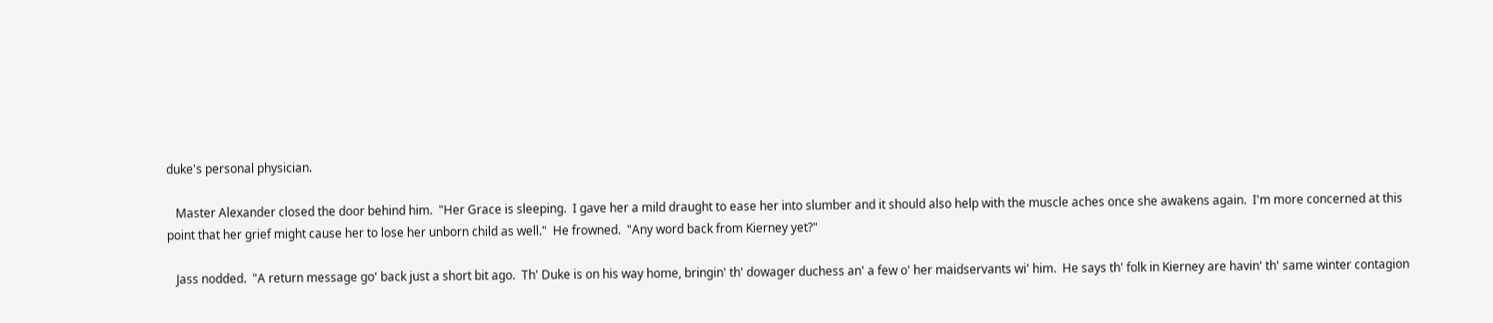duke's personal physician.

   Master Alexander closed the door behind him.  "Her Grace is sleeping.  I gave her a mild draught to ease her into slumber and it should also help with the muscle aches once she awakens again.  I'm more concerned at this point that her grief might cause her to lose her unborn child as well."  He frowned.  "Any word back from Kierney yet?"

   Jass nodded.  "A return message go' back just a short bit ago.  Th' Duke is on his way home, bringin' th' dowager duchess an' a few o' her maidservants wi' him.  He says th' folk in Kierney are havin' th' same winter contagion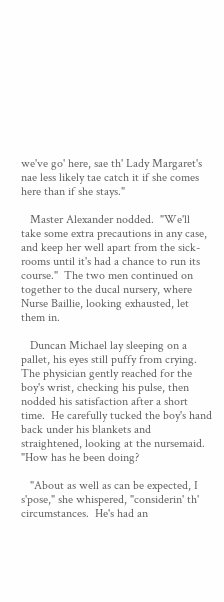we've go' here, sae th' Lady Margaret's nae less likely tae catch it if she comes here than if she stays."

   Master Alexander nodded.  "We'll take some extra precautions in any case, and keep her well apart from the sick-rooms until it's had a chance to run its course."  The two men continued on together to the ducal nursery, where Nurse Baillie, looking exhausted, let them in.

   Duncan Michael lay sleeping on a pallet, his eyes still puffy from crying.  The physician gently reached for the boy's wrist, checking his pulse, then nodded his satisfaction after a short time.  He carefully tucked the boy's hand back under his blankets and straightened, looking at the nursemaid.  "How has he been doing?

   "About as well as can be expected, I s'pose," she whispered, "considerin' th' circumstances.  He's had an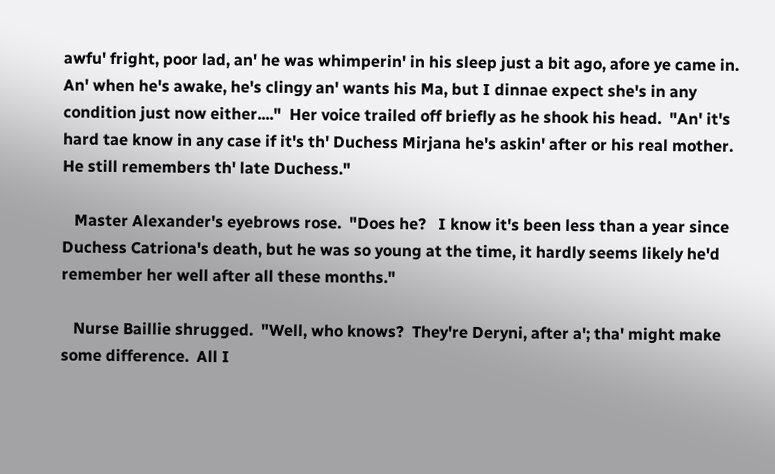awfu' fright, poor lad, an' he was whimperin' in his sleep just a bit ago, afore ye came in.  An' when he's awake, he's clingy an' wants his Ma, but I dinnae expect she's in any condition just now either...."  Her voice trailed off briefly as he shook his head.  "An' it's hard tae know in any case if it's th' Duchess Mirjana he's askin' after or his real mother.  He still remembers th' late Duchess."

   Master Alexander's eyebrows rose.  "Does he?   I know it's been less than a year since Duchess Catriona's death, but he was so young at the time, it hardly seems likely he'd remember her well after all these months."

   Nurse Baillie shrugged.  "Well, who knows?  They're Deryni, after a'; tha' might make some difference.  All I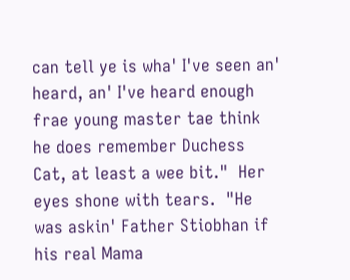can tell ye is wha' I've seen an' heard, an' I've heard enough frae young master tae think he does remember Duchess Cat, at least a wee bit."  Her eyes shone with tears.  "He was askin' Father Stiobhan if his real Mama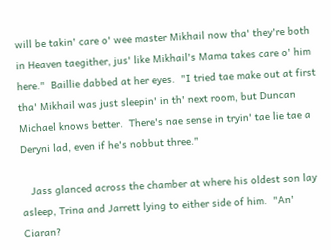will be takin' care o' wee master Mikhail now tha' they're both in Heaven taegither, jus' like Mikhail's Mama takes care o' him here."  Baillie dabbed at her eyes.  "I tried tae make out at first tha' Mikhail was just sleepin' in th' next room, but Duncan Michael knows better.  There's nae sense in tryin' tae lie tae a Deryni lad, even if he's nobbut three."

   Jass glanced across the chamber at where his oldest son lay asleep, Trina and Jarrett lying to either side of him.  "An' Ciaran?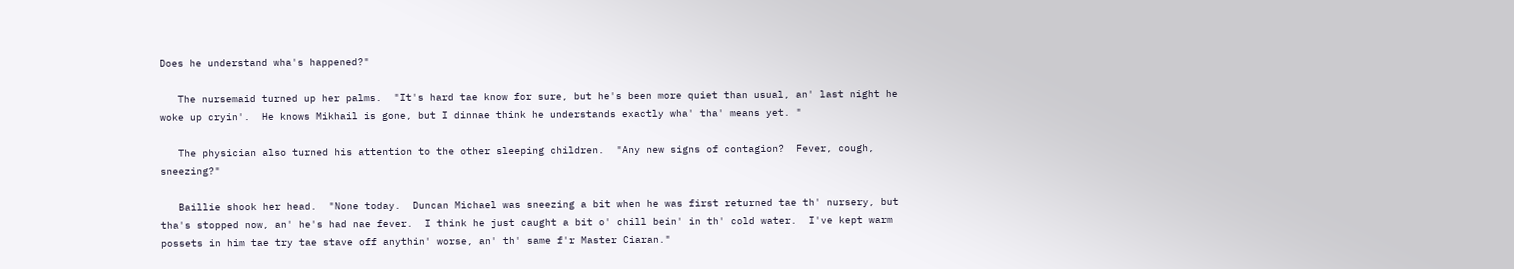Does he understand wha's happened?"

   The nursemaid turned up her palms.  "It's hard tae know for sure, but he's been more quiet than usual, an' last night he woke up cryin'.  He knows Mikhail is gone, but I dinnae think he understands exactly wha' tha' means yet. "

   The physician also turned his attention to the other sleeping children.  "Any new signs of contagion?  Fever, cough, sneezing?"

   Baillie shook her head.  "None today.  Duncan Michael was sneezing a bit when he was first returned tae th' nursery, but tha's stopped now, an' he's had nae fever.  I think he just caught a bit o' chill bein' in th' cold water.  I've kept warm possets in him tae try tae stave off anythin' worse, an' th' same f'r Master Ciaran."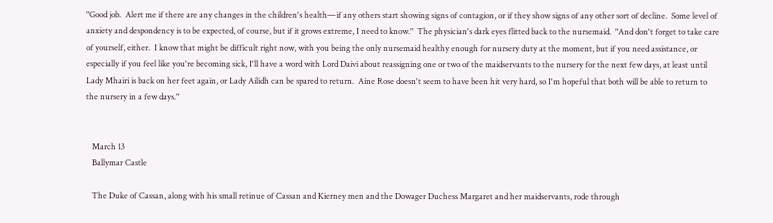"Good job.  Alert me if there are any changes in the children's health—if any others start showing signs of contagion, or if they show signs of any other sort of decline.  Some level of anxiety and despondency is to be expected, of course, but if it grows extreme, I need to know."  The physician's dark eyes flitted back to the nursemaid.  "And don't forget to take care of yourself, either.  I know that might be difficult right now, with you being the only nursemaid healthy enough for nursery duty at the moment, but if you need assistance, or especially if you feel like you're becoming sick, I'll have a word with Lord Daivi about reassigning one or two of the maidservants to the nursery for the next few days, at least until Lady Mhairi is back on her feet again, or Lady Ailidh can be spared to return.  Aine Rose doesn't seem to have been hit very hard, so I'm hopeful that both will be able to return to the nursery in a few days."


   March 13
   Ballymar Castle

   The Duke of Cassan, along with his small retinue of Cassan and Kierney men and the Dowager Duchess Margaret and her maidservants, rode through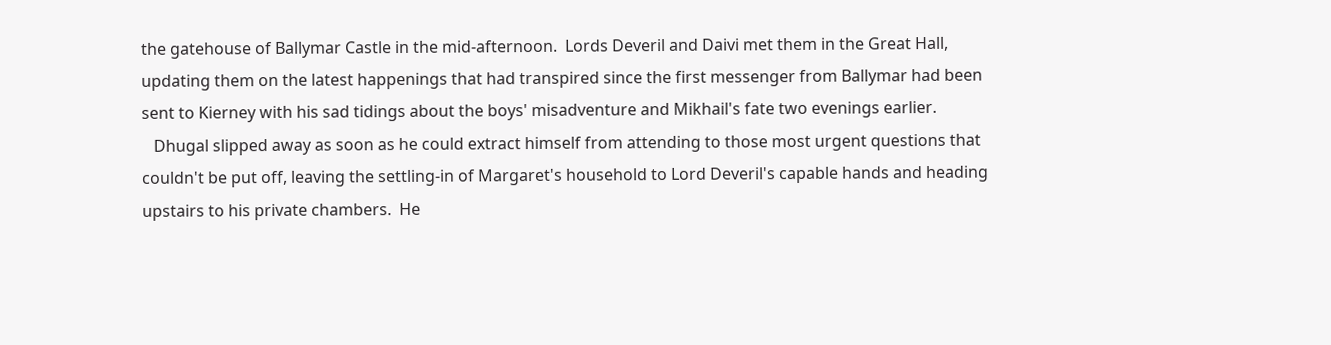the gatehouse of Ballymar Castle in the mid-afternoon.  Lords Deveril and Daivi met them in the Great Hall, updating them on the latest happenings that had transpired since the first messenger from Ballymar had been sent to Kierney with his sad tidings about the boys' misadventure and Mikhail's fate two evenings earlier.
   Dhugal slipped away as soon as he could extract himself from attending to those most urgent questions that couldn't be put off, leaving the settling-in of Margaret's household to Lord Deveril's capable hands and heading upstairs to his private chambers.  He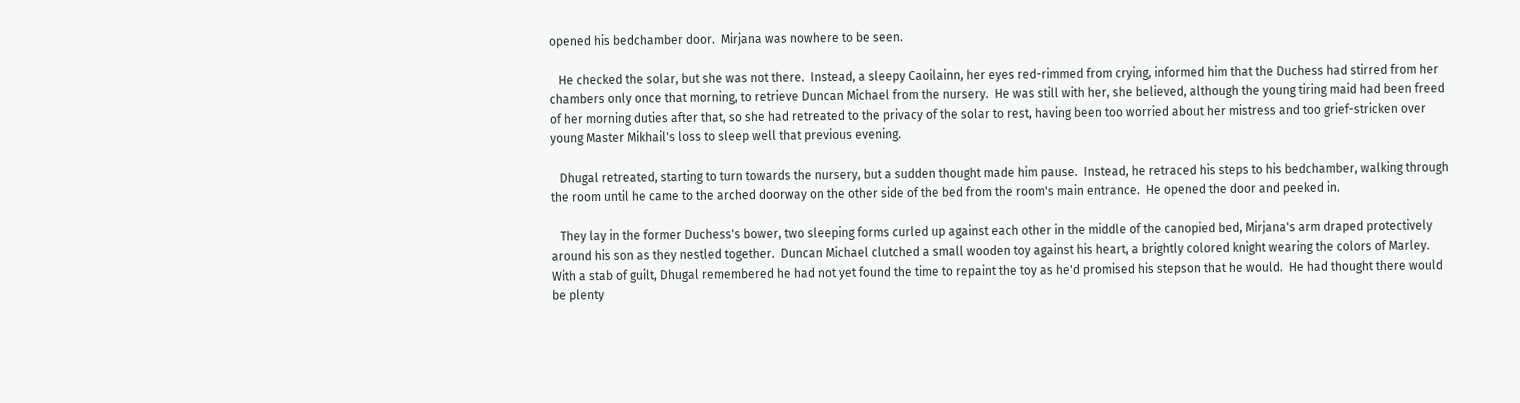opened his bedchamber door.  Mirjana was nowhere to be seen.

   He checked the solar, but she was not there.  Instead, a sleepy Caoilainn, her eyes red-rimmed from crying, informed him that the Duchess had stirred from her chambers only once that morning, to retrieve Duncan Michael from the nursery.  He was still with her, she believed, although the young tiring maid had been freed of her morning duties after that, so she had retreated to the privacy of the solar to rest, having been too worried about her mistress and too grief-stricken over young Master Mikhail's loss to sleep well that previous evening.

   Dhugal retreated, starting to turn towards the nursery, but a sudden thought made him pause.  Instead, he retraced his steps to his bedchamber, walking through the room until he came to the arched doorway on the other side of the bed from the room's main entrance.  He opened the door and peeked in.

   They lay in the former Duchess's bower, two sleeping forms curled up against each other in the middle of the canopied bed, Mirjana's arm draped protectively around his son as they nestled together.  Duncan Michael clutched a small wooden toy against his heart, a brightly colored knight wearing the colors of Marley.  With a stab of guilt, Dhugal remembered he had not yet found the time to repaint the toy as he'd promised his stepson that he would.  He had thought there would be plenty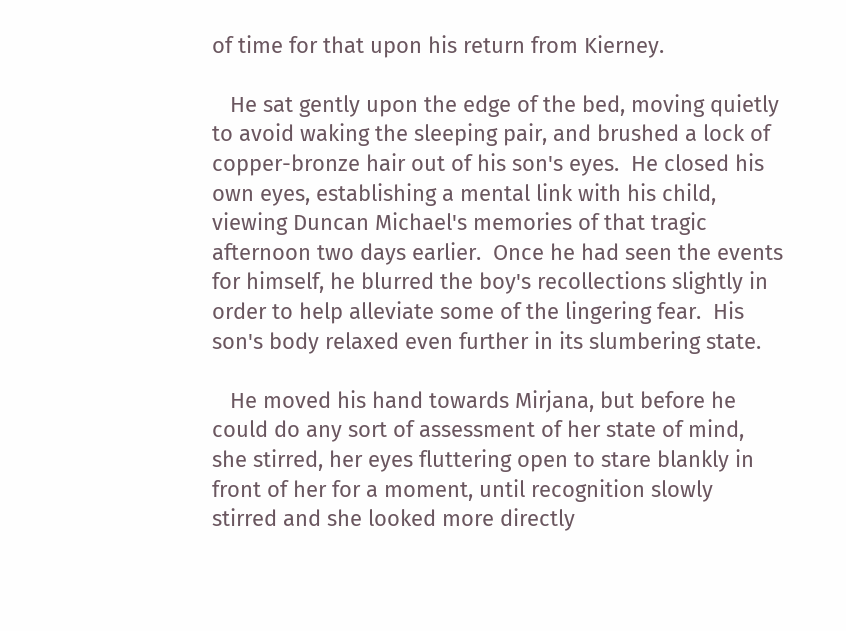of time for that upon his return from Kierney.

   He sat gently upon the edge of the bed, moving quietly to avoid waking the sleeping pair, and brushed a lock of copper-bronze hair out of his son's eyes.  He closed his own eyes, establishing a mental link with his child, viewing Duncan Michael's memories of that tragic afternoon two days earlier.  Once he had seen the events for himself, he blurred the boy's recollections slightly in order to help alleviate some of the lingering fear.  His son's body relaxed even further in its slumbering state.

   He moved his hand towards Mirjana, but before he could do any sort of assessment of her state of mind, she stirred, her eyes fluttering open to stare blankly in front of her for a moment, until recognition slowly stirred and she looked more directly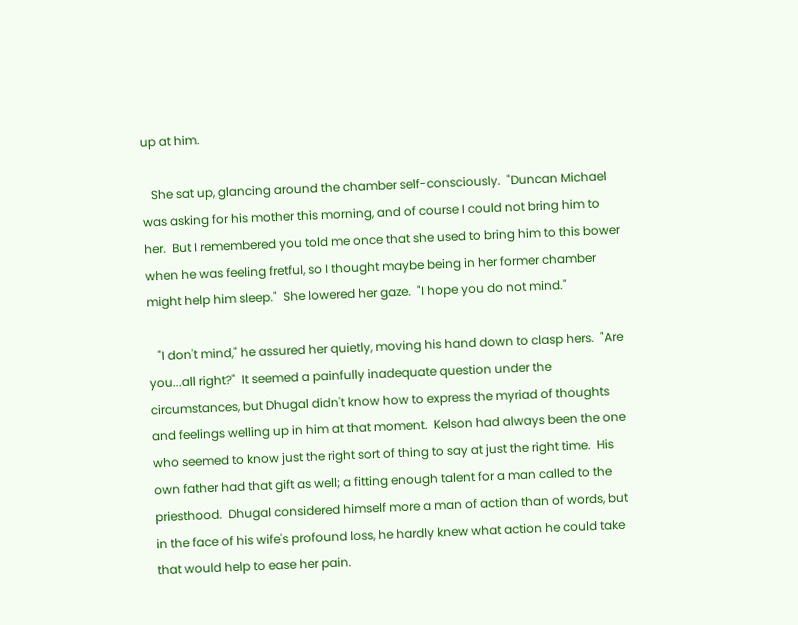up at him.

   She sat up, glancing around the chamber self-consciously.  "Duncan Michael was asking for his mother this morning, and of course I could not bring him to her.  But I remembered you told me once that she used to bring him to this bower when he was feeling fretful, so I thought maybe being in her former chamber might help him sleep."  She lowered her gaze.  "I hope you do not mind."

   "I don't mind," he assured her quietly, moving his hand down to clasp hers.  "Are you...all right?"  It seemed a painfully inadequate question under the circumstances, but Dhugal didn't know how to express the myriad of thoughts and feelings welling up in him at that moment.  Kelson had always been the one who seemed to know just the right sort of thing to say at just the right time.  His own father had that gift as well; a fitting enough talent for a man called to the priesthood.  Dhugal considered himself more a man of action than of words, but in the face of his wife's profound loss, he hardly knew what action he could take that would help to ease her pain.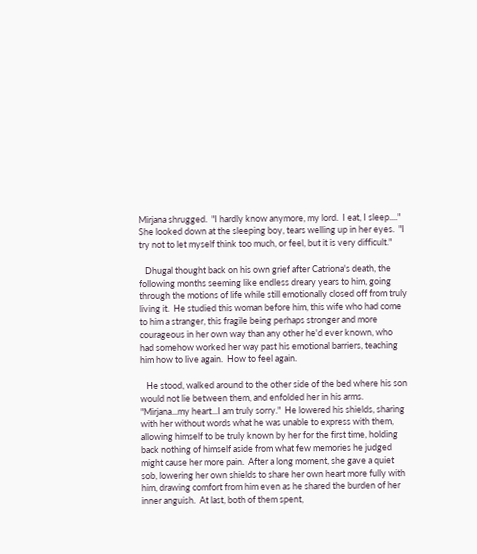Mirjana shrugged.  "I hardly know anymore, my lord.  I eat, I sleep...."  She looked down at the sleeping boy, tears welling up in her eyes.  "I try not to let myself think too much, or feel, but it is very difficult."

   Dhugal thought back on his own grief after Catriona's death, the following months seeming like endless dreary years to him, going through the motions of life while still emotionally closed off from truly living it.  He studied this woman before him, this wife who had come to him a stranger, this fragile being perhaps stronger and more courageous in her own way than any other he'd ever known, who had somehow worked her way past his emotional barriers, teaching him how to live again.  How to feel again.

   He stood, walked around to the other side of the bed where his son would not lie between them, and enfolded her in his arms.  "Mirjana...my heart...I am truly sorry."  He lowered his shields, sharing with her without words what he was unable to express with them, allowing himself to be truly known by her for the first time, holding back nothing of himself aside from what few memories he judged might cause her more pain.  After a long moment, she gave a quiet sob, lowering her own shields to share her own heart more fully with him, drawing comfort from him even as he shared the burden of her inner anguish.  At last, both of them spent,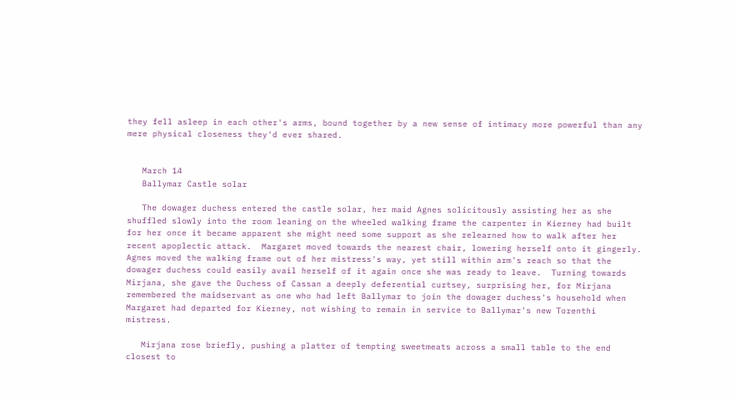they fell asleep in each other's arms, bound together by a new sense of intimacy more powerful than any mere physical closeness they'd ever shared.


   March 14
   Ballymar Castle solar

   The dowager duchess entered the castle solar, her maid Agnes solicitously assisting her as she shuffled slowly into the room leaning on the wheeled walking frame the carpenter in Kierney had built for her once it became apparent she might need some support as she relearned how to walk after her recent apoplectic attack.  Margaret moved towards the nearest chair, lowering herself onto it gingerly.  Agnes moved the walking frame out of her mistress's way, yet still within arm's reach so that the dowager duchess could easily avail herself of it again once she was ready to leave.  Turning towards Mirjana, she gave the Duchess of Cassan a deeply deferential curtsey, surprising her, for Mirjana remembered the maidservant as one who had left Ballymar to join the dowager duchess's household when Margaret had departed for Kierney, not wishing to remain in service to Ballymar's new Torenthi mistress.

   Mirjana rose briefly, pushing a platter of tempting sweetmeats across a small table to the end closest to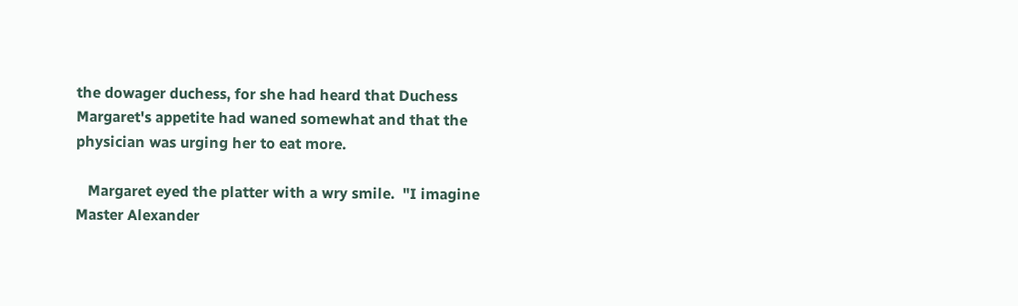the dowager duchess, for she had heard that Duchess Margaret's appetite had waned somewhat and that the physician was urging her to eat more.

   Margaret eyed the platter with a wry smile.  "I imagine Master Alexander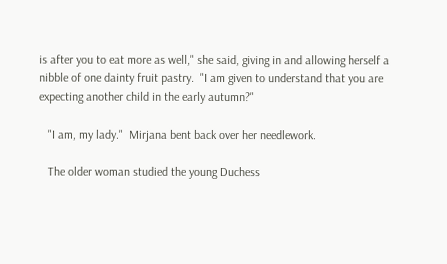is after you to eat more as well," she said, giving in and allowing herself a nibble of one dainty fruit pastry.  "I am given to understand that you are expecting another child in the early autumn?"

   "I am, my lady."  Mirjana bent back over her needlework.

   The older woman studied the young Duchess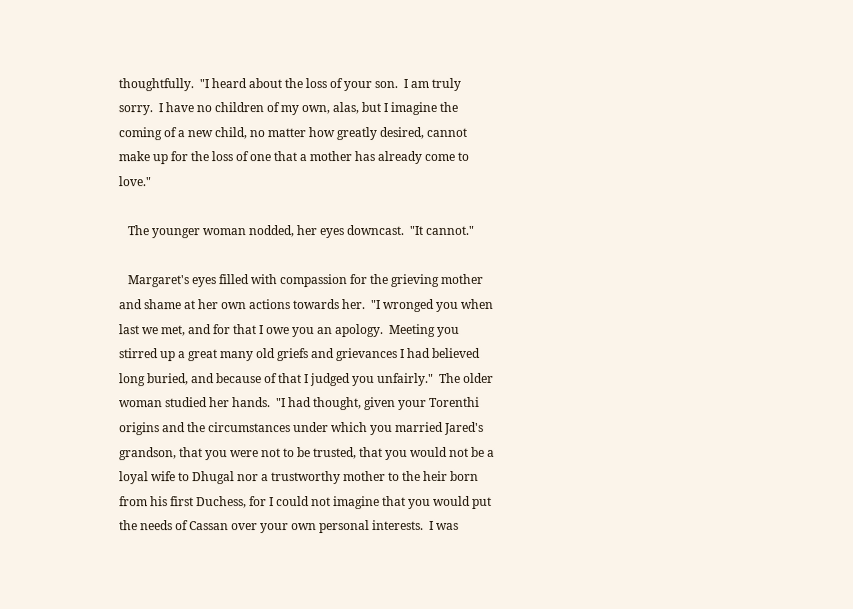thoughtfully.  "I heard about the loss of your son.  I am truly sorry.  I have no children of my own, alas, but I imagine the coming of a new child, no matter how greatly desired, cannot make up for the loss of one that a mother has already come to love."

   The younger woman nodded, her eyes downcast.  "It cannot."

   Margaret's eyes filled with compassion for the grieving mother and shame at her own actions towards her.  "I wronged you when last we met, and for that I owe you an apology.  Meeting you stirred up a great many old griefs and grievances I had believed long buried, and because of that I judged you unfairly."  The older woman studied her hands.  "I had thought, given your Torenthi origins and the circumstances under which you married Jared's grandson, that you were not to be trusted, that you would not be a loyal wife to Dhugal nor a trustworthy mother to the heir born from his first Duchess, for I could not imagine that you would put the needs of Cassan over your own personal interests.  I was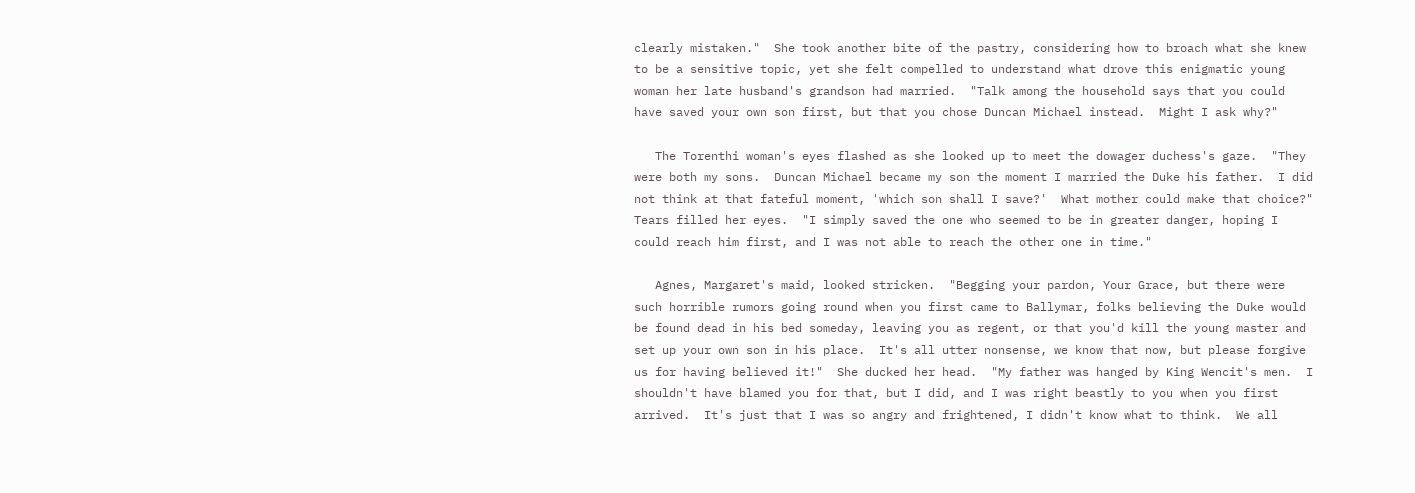clearly mistaken."  She took another bite of the pastry, considering how to broach what she knew to be a sensitive topic, yet she felt compelled to understand what drove this enigmatic young woman her late husband's grandson had married.  "Talk among the household says that you could have saved your own son first, but that you chose Duncan Michael instead.  Might I ask why?"

   The Torenthi woman's eyes flashed as she looked up to meet the dowager duchess's gaze.  "They were both my sons.  Duncan Michael became my son the moment I married the Duke his father.  I did not think at that fateful moment, 'which son shall I save?'  What mother could make that choice?"  Tears filled her eyes.  "I simply saved the one who seemed to be in greater danger, hoping I could reach him first, and I was not able to reach the other one in time."

   Agnes, Margaret's maid, looked stricken.  "Begging your pardon, Your Grace, but there were such horrible rumors going round when you first came to Ballymar, folks believing the Duke would be found dead in his bed someday, leaving you as regent, or that you'd kill the young master and set up your own son in his place.  It's all utter nonsense, we know that now, but please forgive us for having believed it!"  She ducked her head.  "My father was hanged by King Wencit's men.  I shouldn't have blamed you for that, but I did, and I was right beastly to you when you first arrived.  It's just that I was so angry and frightened, I didn't know what to think.  We all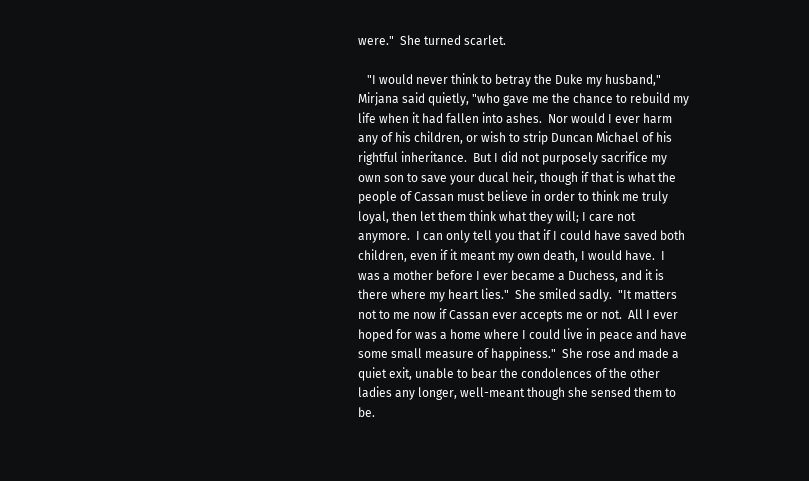were."  She turned scarlet.

   "I would never think to betray the Duke my husband," Mirjana said quietly, "who gave me the chance to rebuild my life when it had fallen into ashes.  Nor would I ever harm any of his children, or wish to strip Duncan Michael of his rightful inheritance.  But I did not purposely sacrifice my own son to save your ducal heir, though if that is what the people of Cassan must believe in order to think me truly loyal, then let them think what they will; I care not anymore.  I can only tell you that if I could have saved both children, even if it meant my own death, I would have.  I was a mother before I ever became a Duchess, and it is there where my heart lies."  She smiled sadly.  "It matters not to me now if Cassan ever accepts me or not.  All I ever hoped for was a home where I could live in peace and have some small measure of happiness."  She rose and made a quiet exit, unable to bear the condolences of the other ladies any longer, well-meant though she sensed them to be.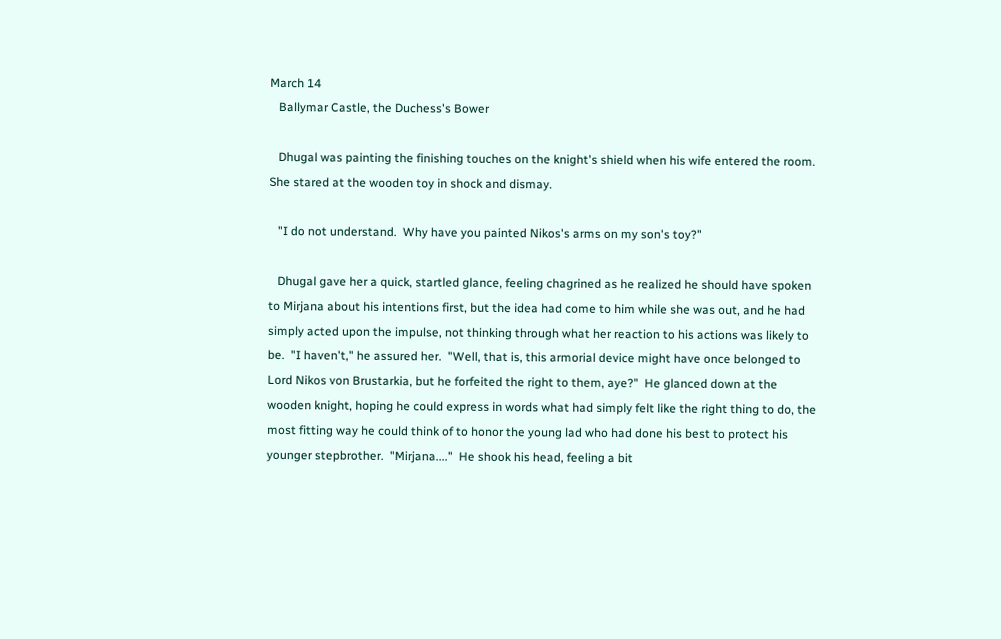March 14
   Ballymar Castle, the Duchess's Bower

   Dhugal was painting the finishing touches on the knight's shield when his wife entered the room.  She stared at the wooden toy in shock and dismay.

   "I do not understand.  Why have you painted Nikos's arms on my son's toy?"

   Dhugal gave her a quick, startled glance, feeling chagrined as he realized he should have spoken to Mirjana about his intentions first, but the idea had come to him while she was out, and he had simply acted upon the impulse, not thinking through what her reaction to his actions was likely to be.  "I haven't," he assured her.  "Well, that is, this armorial device might have once belonged to Lord Nikos von Brustarkia, but he forfeited the right to them, aye?"  He glanced down at the wooden knight, hoping he could express in words what had simply felt like the right thing to do, the most fitting way he could think of to honor the young lad who had done his best to protect his younger stepbrother.  "Mirjana...."  He shook his head, feeling a bit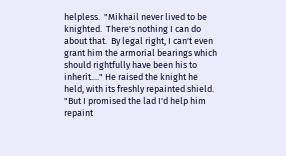helpless.  "Mikhail never lived to be knighted.  There's nothing I can do about that.  By legal right, I can't even grant him the armorial bearings which should rightfully have been his to inherit...." He raised the knight he held, with its freshly repainted shield.  "But I promised the lad I'd help him repaint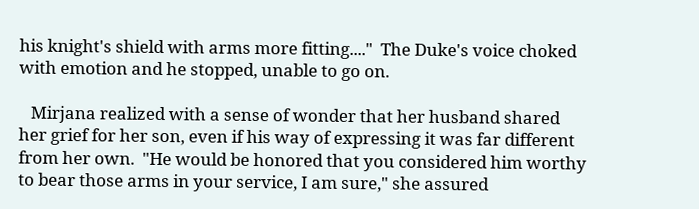his knight's shield with arms more fitting...."  The Duke's voice choked with emotion and he stopped, unable to go on.

   Mirjana realized with a sense of wonder that her husband shared her grief for her son, even if his way of expressing it was far different from her own.  "He would be honored that you considered him worthy to bear those arms in your service, I am sure," she assured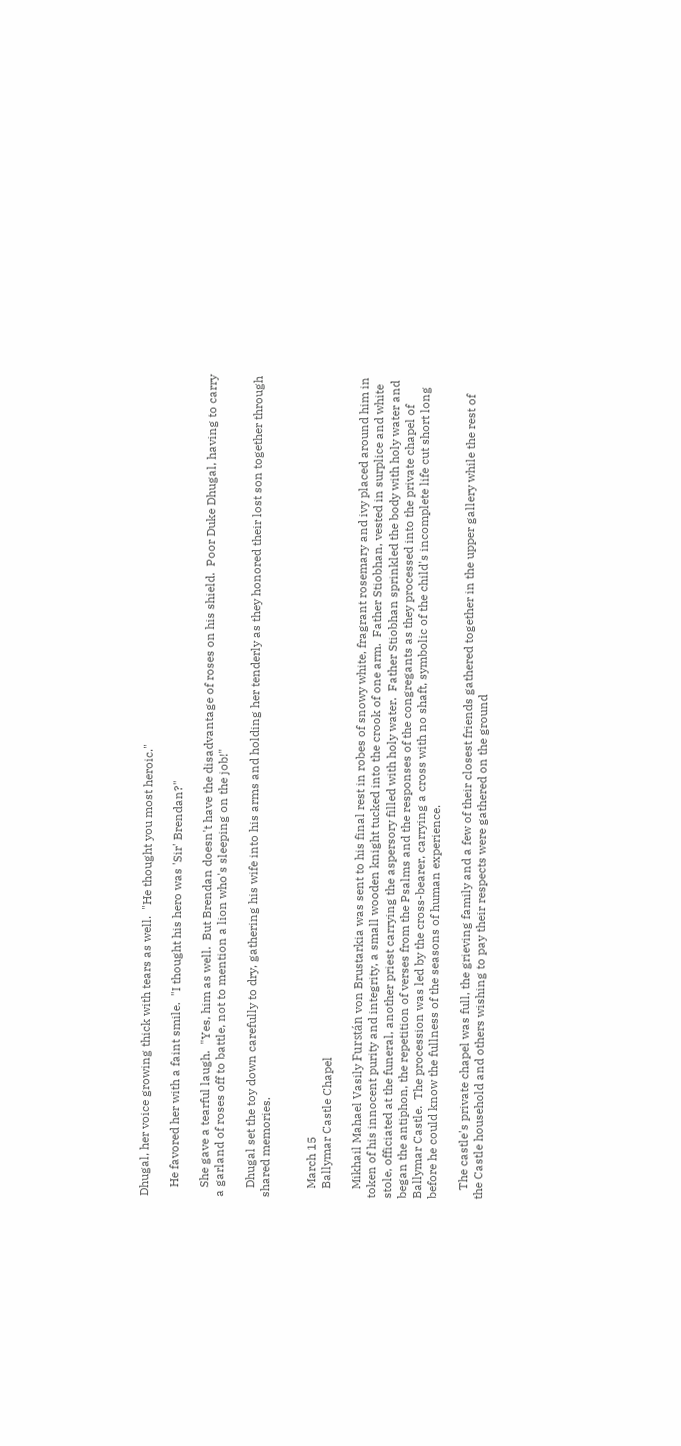Dhugal, her voice growing thick with tears as well.  "He thought you most heroic."

   He favored her with a faint smile.  "I thought his hero was 'Sir' Brendan?"

   She gave a tearful laugh.  "Yes, him as well.  But Brendan doesn't have the disadvantage of roses on his shield.  Poor Duke Dhugal, having to carry a garland of roses off to battle, not to mention a lion who's sleeping on the job!"

   Dhugal set the toy down carefully to dry, gathering his wife into his arms and holding her tenderly as they honored their lost son together through shared memories.


   March 15
   Ballymar Castle Chapel

   Mikhail Mahael Vasily Furstán von Brustarkia was sent to his final rest in robes of snowy white, fragrant rosemary and ivy placed around him in token of his innocent purity and integrity, a small wooden knight tucked into the crook of one arm.  Father Stiobhan, vested in surplice and white stole, officiated at the funeral, another priest carrying the aspersory filled with holy water.  Father Stiobhan sprinkled the body with holy water and began the antiphon, the repetition of verses from the Psalms and the responses of the congregants as they processed into the private chapel of Ballymar Castle.  The procession was led by the cross-bearer, carrying a cross with no shaft, symbolic of the child's incomplete life cut short long before he could know the fullness of the seasons of human experience.

   The castle's private chapel was full, the grieving family and a few of their closest friends gathered together in the upper gallery while the rest of the Castle household and others wishing to pay their respects were gathered on the ground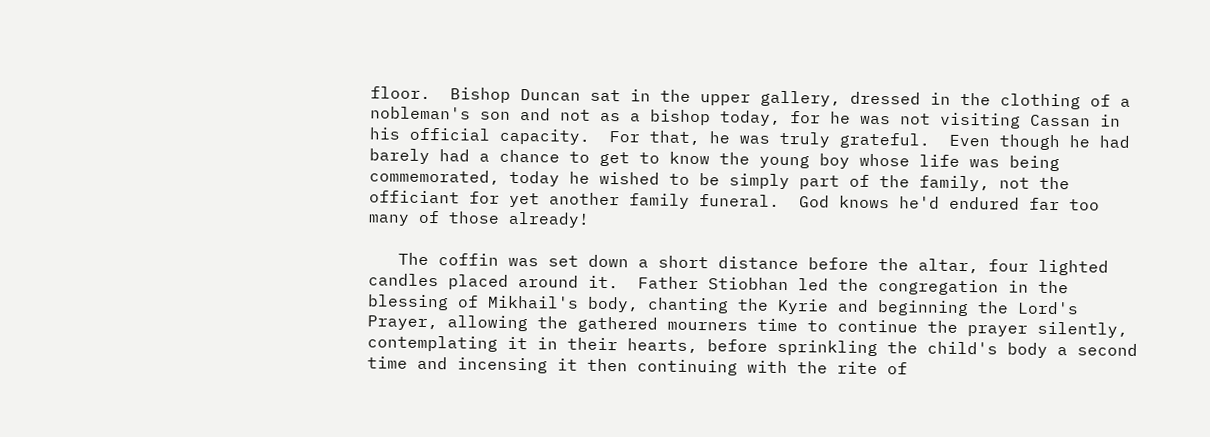floor.  Bishop Duncan sat in the upper gallery, dressed in the clothing of a nobleman's son and not as a bishop today, for he was not visiting Cassan in his official capacity.  For that, he was truly grateful.  Even though he had barely had a chance to get to know the young boy whose life was being commemorated, today he wished to be simply part of the family, not the officiant for yet another family funeral.  God knows he'd endured far too many of those already!

   The coffin was set down a short distance before the altar, four lighted candles placed around it.  Father Stiobhan led the congregation in the blessing of Mikhail's body, chanting the Kyrie and beginning the Lord's Prayer, allowing the gathered mourners time to continue the prayer silently, contemplating it in their hearts, before sprinkling the child's body a second time and incensing it then continuing with the rite of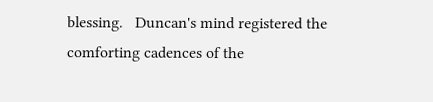blessing.   Duncan's mind registered the comforting cadences of the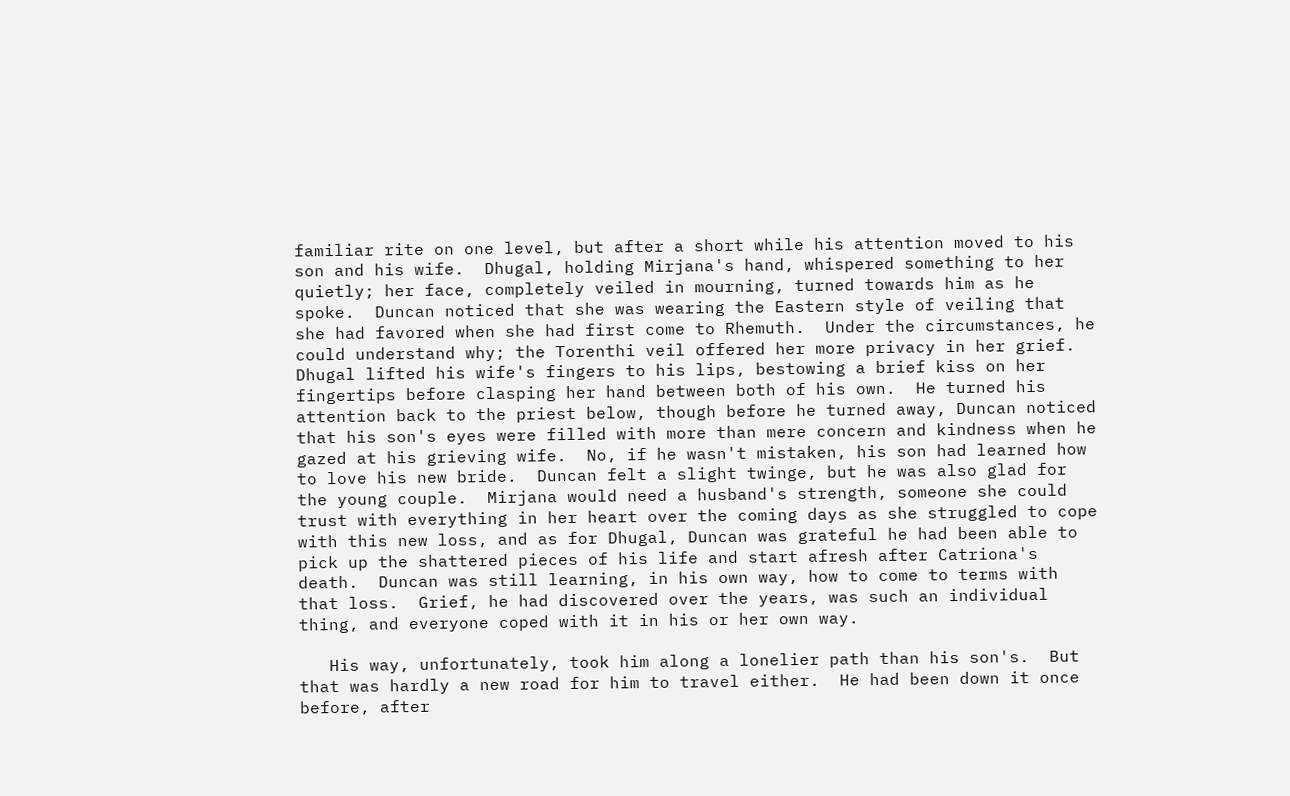familiar rite on one level, but after a short while his attention moved to his son and his wife.  Dhugal, holding Mirjana's hand, whispered something to her quietly; her face, completely veiled in mourning, turned towards him as he spoke.  Duncan noticed that she was wearing the Eastern style of veiling that she had favored when she had first come to Rhemuth.  Under the circumstances, he could understand why; the Torenthi veil offered her more privacy in her grief.  Dhugal lifted his wife's fingers to his lips, bestowing a brief kiss on her fingertips before clasping her hand between both of his own.  He turned his attention back to the priest below, though before he turned away, Duncan noticed that his son's eyes were filled with more than mere concern and kindness when he gazed at his grieving wife.  No, if he wasn't mistaken, his son had learned how to love his new bride.  Duncan felt a slight twinge, but he was also glad for the young couple.  Mirjana would need a husband's strength, someone she could trust with everything in her heart over the coming days as she struggled to cope with this new loss, and as for Dhugal, Duncan was grateful he had been able to pick up the shattered pieces of his life and start afresh after Catriona's death.  Duncan was still learning, in his own way, how to come to terms with that loss.  Grief, he had discovered over the years, was such an individual thing, and everyone coped with it in his or her own way.

   His way, unfortunately, took him along a lonelier path than his son's.  But that was hardly a new road for him to travel either.  He had been down it once before, after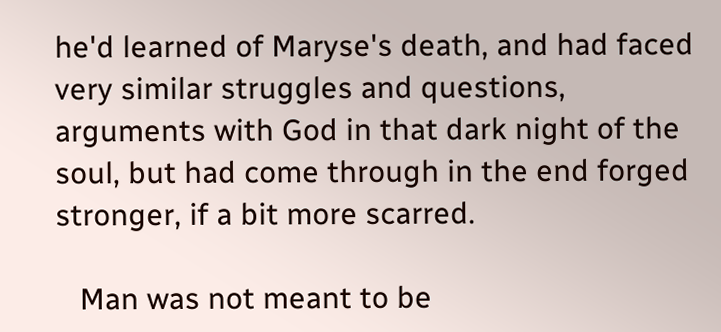he'd learned of Maryse's death, and had faced very similar struggles and questions, arguments with God in that dark night of the soul, but had come through in the end forged stronger, if a bit more scarred.

   Man was not meant to be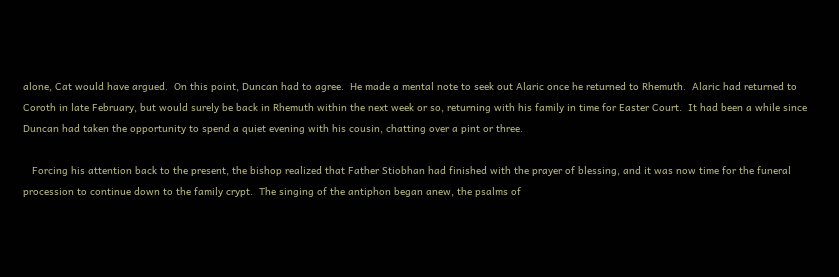alone, Cat would have argued.  On this point, Duncan had to agree.  He made a mental note to seek out Alaric once he returned to Rhemuth.  Alaric had returned to Coroth in late February, but would surely be back in Rhemuth within the next week or so, returning with his family in time for Easter Court.  It had been a while since Duncan had taken the opportunity to spend a quiet evening with his cousin, chatting over a pint or three.

   Forcing his attention back to the present, the bishop realized that Father Stiobhan had finished with the prayer of blessing, and it was now time for the funeral procession to continue down to the family crypt.  The singing of the antiphon began anew, the psalms of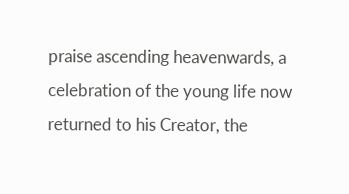praise ascending heavenwards, a celebration of the young life now returned to his Creator, the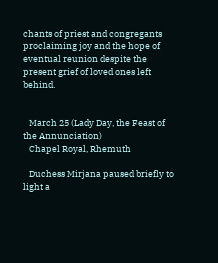chants of priest and congregants proclaiming joy and the hope of eventual reunion despite the present grief of loved ones left behind.


   March 25 (Lady Day, the Feast of the Annunciation)
   Chapel Royal, Rhemuth

   Duchess Mirjana paused briefly to light a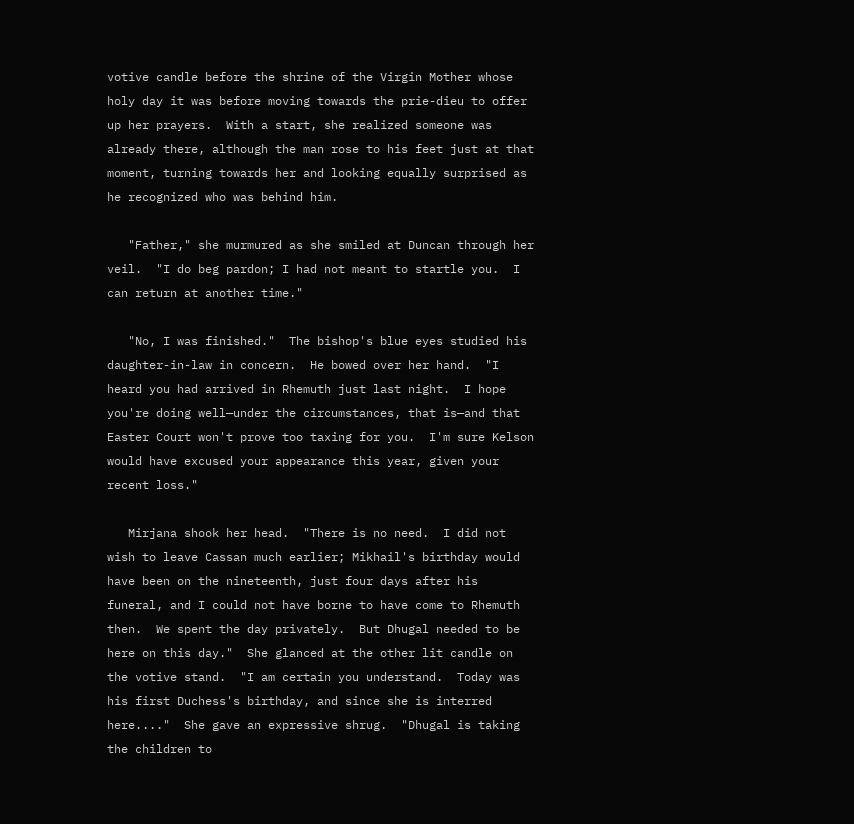votive candle before the shrine of the Virgin Mother whose holy day it was before moving towards the prie-dieu to offer up her prayers.  With a start, she realized someone was already there, although the man rose to his feet just at that moment, turning towards her and looking equally surprised as he recognized who was behind him.

   "Father," she murmured as she smiled at Duncan through her veil.  "I do beg pardon; I had not meant to startle you.  I can return at another time."

   "No, I was finished."  The bishop's blue eyes studied his daughter-in-law in concern.  He bowed over her hand.  "I heard you had arrived in Rhemuth just last night.  I hope you're doing well—under the circumstances, that is—and that Easter Court won't prove too taxing for you.  I'm sure Kelson would have excused your appearance this year, given your recent loss."

   Mirjana shook her head.  "There is no need.  I did not wish to leave Cassan much earlier; Mikhail's birthday would have been on the nineteenth, just four days after his funeral, and I could not have borne to have come to Rhemuth then.  We spent the day privately.  But Dhugal needed to be here on this day."  She glanced at the other lit candle on the votive stand.  "I am certain you understand.  Today was his first Duchess's birthday, and since she is interred here...."  She gave an expressive shrug.  "Dhugal is taking the children to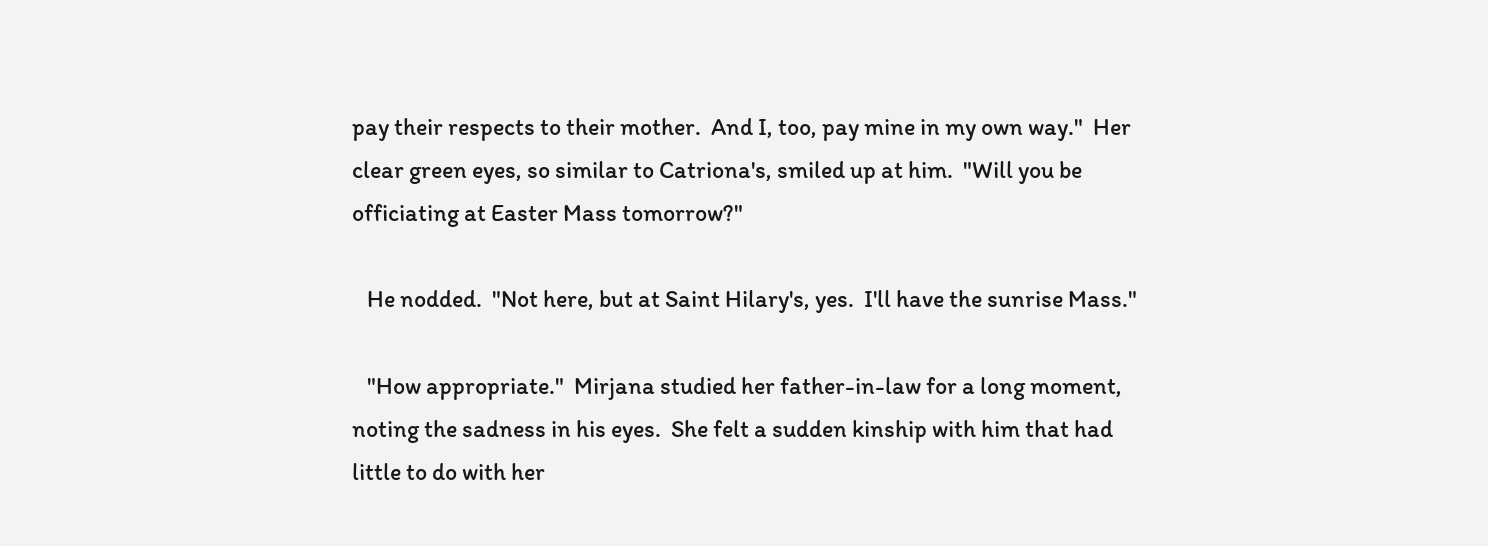pay their respects to their mother.  And I, too, pay mine in my own way."  Her clear green eyes, so similar to Catriona's, smiled up at him.  "Will you be officiating at Easter Mass tomorrow?"

   He nodded.  "Not here, but at Saint Hilary's, yes.  I'll have the sunrise Mass."

   "How appropriate."  Mirjana studied her father-in-law for a long moment, noting the sadness in his eyes.  She felt a sudden kinship with him that had little to do with her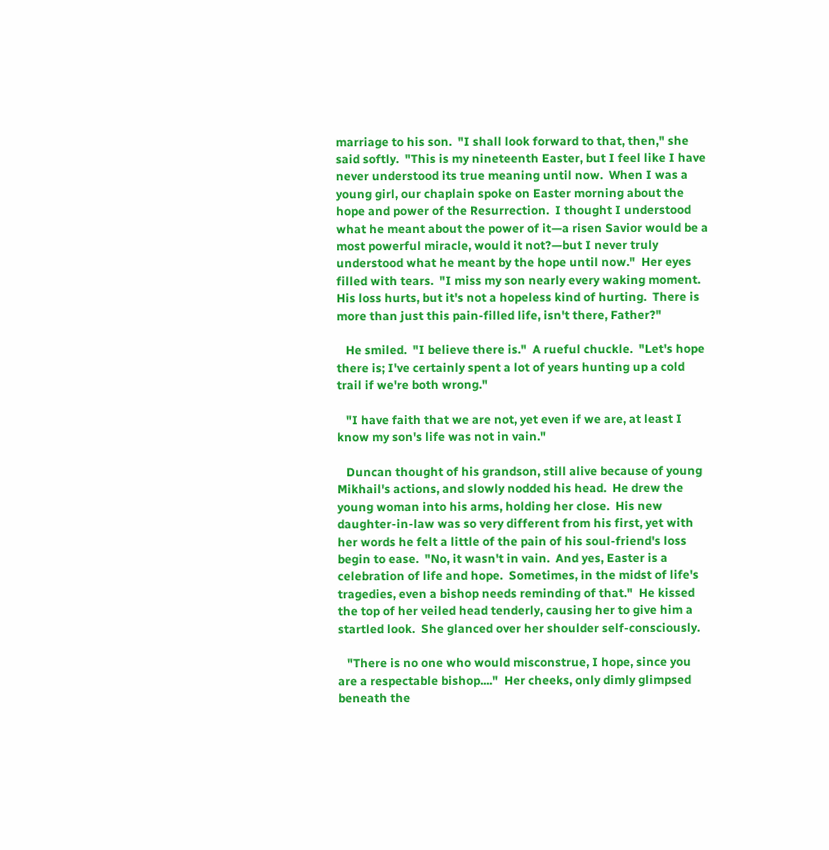marriage to his son.  "I shall look forward to that, then," she said softly.  "This is my nineteenth Easter, but I feel like I have never understood its true meaning until now.  When I was a young girl, our chaplain spoke on Easter morning about the hope and power of the Resurrection.  I thought I understood what he meant about the power of it—a risen Savior would be a most powerful miracle, would it not?—but I never truly understood what he meant by the hope until now."  Her eyes filled with tears.  "I miss my son nearly every waking moment.  His loss hurts, but it's not a hopeless kind of hurting.  There is more than just this pain-filled life, isn't there, Father?"

   He smiled.  "I believe there is."  A rueful chuckle.  "Let's hope there is; I've certainly spent a lot of years hunting up a cold trail if we're both wrong."

   "I have faith that we are not, yet even if we are, at least I know my son's life was not in vain."

   Duncan thought of his grandson, still alive because of young Mikhail's actions, and slowly nodded his head.  He drew the young woman into his arms, holding her close.  His new daughter-in-law was so very different from his first, yet with her words he felt a little of the pain of his soul-friend's loss begin to ease.  "No, it wasn't in vain.  And yes, Easter is a celebration of life and hope.  Sometimes, in the midst of life's tragedies, even a bishop needs reminding of that."  He kissed the top of her veiled head tenderly, causing her to give him a startled look.  She glanced over her shoulder self-consciously.

   "There is no one who would misconstrue, I hope, since you are a respectable bishop...."  Her cheeks, only dimly glimpsed beneath the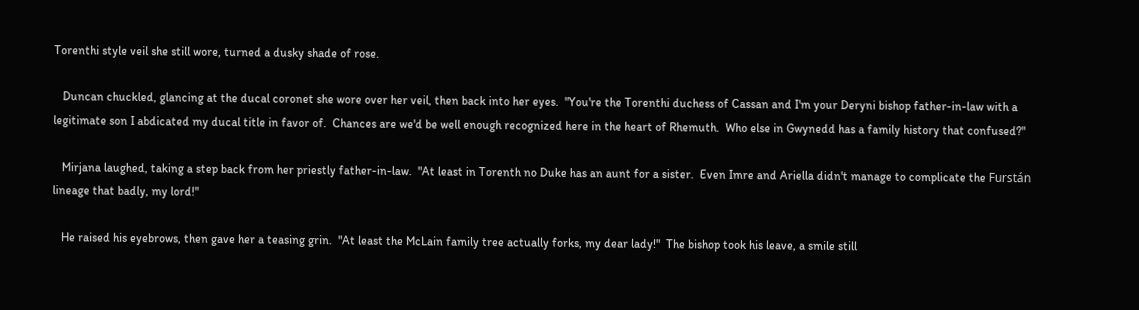Torenthi style veil she still wore, turned a dusky shade of rose.

   Duncan chuckled, glancing at the ducal coronet she wore over her veil, then back into her eyes.  "You're the Torenthi duchess of Cassan and I'm your Deryni bishop father-in-law with a legitimate son I abdicated my ducal title in favor of.  Chances are we'd be well enough recognized here in the heart of Rhemuth.  Who else in Gwynedd has a family history that confused?"

   Mirjana laughed, taking a step back from her priestly father-in-law.  "At least in Torenth no Duke has an aunt for a sister.  Even Imre and Ariella didn't manage to complicate the Furstán lineage that badly, my lord!"

   He raised his eyebrows, then gave her a teasing grin.  "At least the McLain family tree actually forks, my dear lady!"  The bishop took his leave, a smile still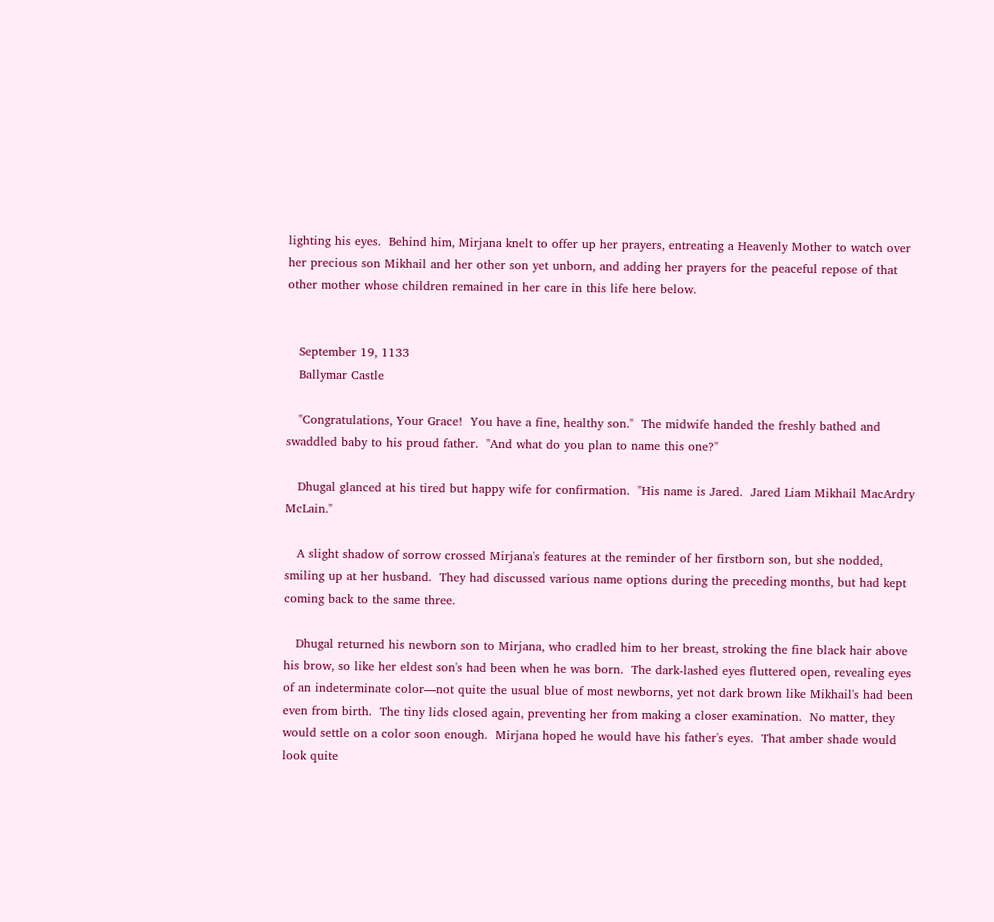lighting his eyes.  Behind him, Mirjana knelt to offer up her prayers, entreating a Heavenly Mother to watch over her precious son Mikhail and her other son yet unborn, and adding her prayers for the peaceful repose of that other mother whose children remained in her care in this life here below.


   September 19, 1133
   Ballymar Castle

   "Congratulations, Your Grace!  You have a fine, healthy son."  The midwife handed the freshly bathed and swaddled baby to his proud father.  "And what do you plan to name this one?"

   Dhugal glanced at his tired but happy wife for confirmation.  "His name is Jared.  Jared Liam Mikhail MacArdry McLain."

   A slight shadow of sorrow crossed Mirjana's features at the reminder of her firstborn son, but she nodded, smiling up at her husband.  They had discussed various name options during the preceding months, but had kept coming back to the same three.

   Dhugal returned his newborn son to Mirjana, who cradled him to her breast, stroking the fine black hair above his brow, so like her eldest son's had been when he was born.  The dark-lashed eyes fluttered open, revealing eyes of an indeterminate color—not quite the usual blue of most newborns, yet not dark brown like Mikhail's had been even from birth.  The tiny lids closed again, preventing her from making a closer examination.  No matter, they would settle on a color soon enough.  Mirjana hoped he would have his father's eyes.  That amber shade would look quite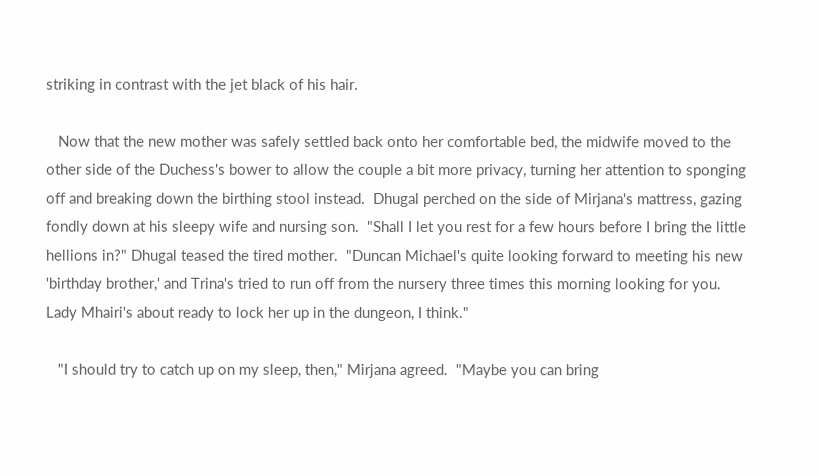striking in contrast with the jet black of his hair.

   Now that the new mother was safely settled back onto her comfortable bed, the midwife moved to the other side of the Duchess's bower to allow the couple a bit more privacy, turning her attention to sponging off and breaking down the birthing stool instead.  Dhugal perched on the side of Mirjana's mattress, gazing fondly down at his sleepy wife and nursing son.  "Shall I let you rest for a few hours before I bring the little hellions in?" Dhugal teased the tired mother.  "Duncan Michael's quite looking forward to meeting his new 'birthday brother,' and Trina's tried to run off from the nursery three times this morning looking for you.  Lady Mhairi's about ready to lock her up in the dungeon, I think."

   "I should try to catch up on my sleep, then," Mirjana agreed.  "Maybe you can bring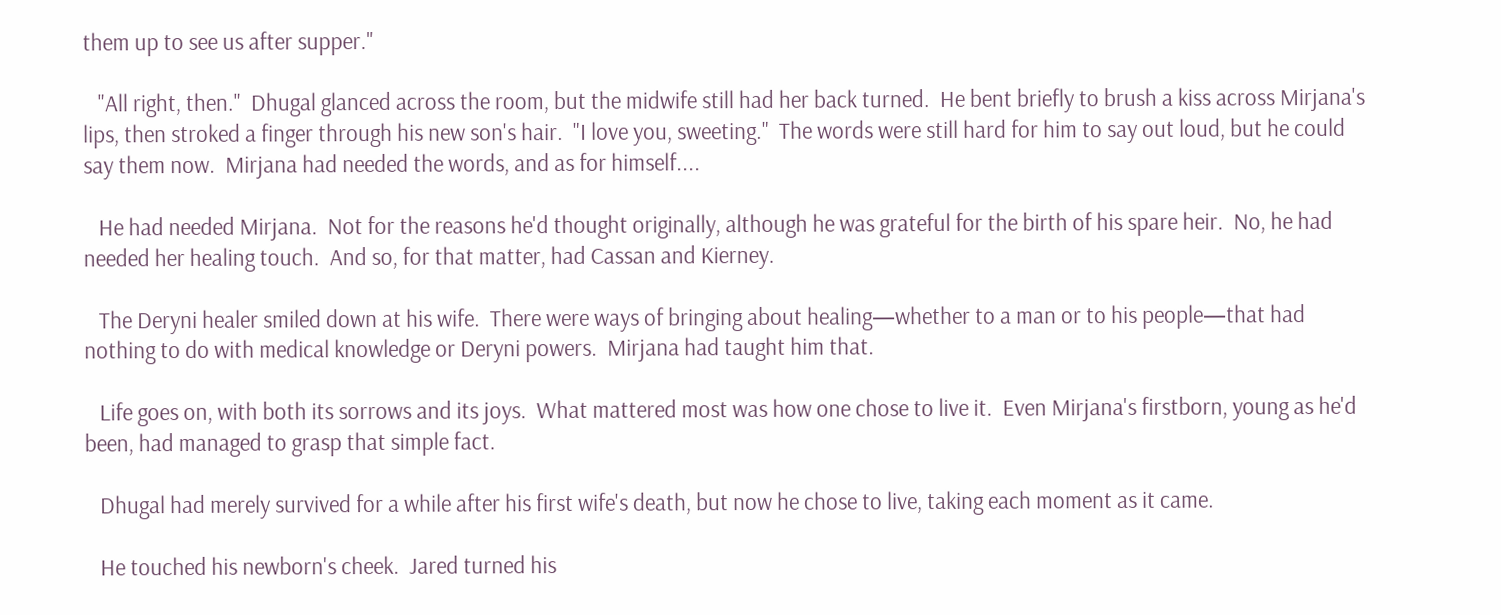them up to see us after supper."

   "All right, then."  Dhugal glanced across the room, but the midwife still had her back turned.  He bent briefly to brush a kiss across Mirjana's lips, then stroked a finger through his new son's hair.  "I love you, sweeting."  The words were still hard for him to say out loud, but he could say them now.  Mirjana had needed the words, and as for himself....

   He had needed Mirjana.  Not for the reasons he'd thought originally, although he was grateful for the birth of his spare heir.  No, he had needed her healing touch.  And so, for that matter, had Cassan and Kierney.

   The Deryni healer smiled down at his wife.  There were ways of bringing about healing—whether to a man or to his people—that had nothing to do with medical knowledge or Deryni powers.  Mirjana had taught him that.

   Life goes on, with both its sorrows and its joys.  What mattered most was how one chose to live it.  Even Mirjana's firstborn, young as he'd been, had managed to grasp that simple fact.

   Dhugal had merely survived for a while after his first wife's death, but now he chose to live, taking each moment as it came.

   He touched his newborn's cheek.  Jared turned his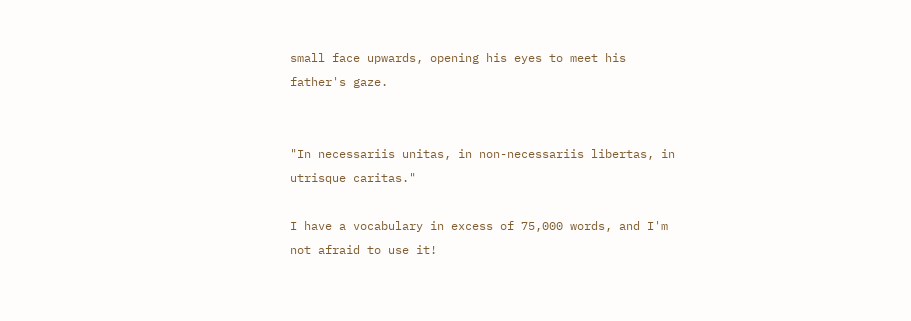small face upwards, opening his eyes to meet his father's gaze.


"In necessariis unitas, in non-necessariis libertas, in utrisque caritas."

I have a vocabulary in excess of 75,000 words, and I'm not afraid to use it!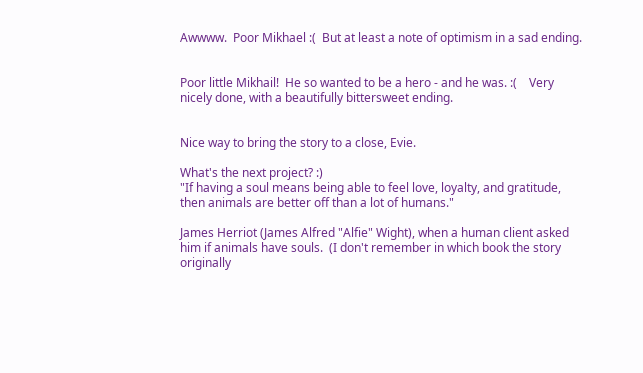Awwww.  Poor Mikhael :(  But at least a note of optimism in a sad ending.


Poor little Mikhail!  He so wanted to be a hero - and he was. :(    Very nicely done, with a beautifully bittersweet ending.


Nice way to bring the story to a close, Evie.

What's the next project? :)
"If having a soul means being able to feel love, loyalty, and gratitude, then animals are better off than a lot of humans."

James Herriot (James Alfred "Alfie" Wight), when a human client asked him if animals have souls.  (I don't remember in which book the story originally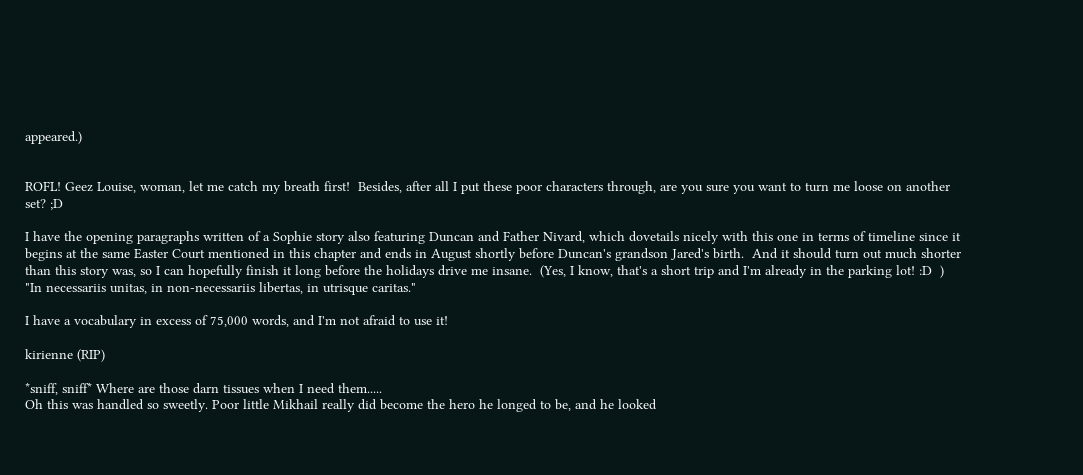appeared.)


ROFL! Geez Louise, woman, let me catch my breath first!  Besides, after all I put these poor characters through, are you sure you want to turn me loose on another set? ;D

I have the opening paragraphs written of a Sophie story also featuring Duncan and Father Nivard, which dovetails nicely with this one in terms of timeline since it begins at the same Easter Court mentioned in this chapter and ends in August shortly before Duncan's grandson Jared's birth.  And it should turn out much shorter than this story was, so I can hopefully finish it long before the holidays drive me insane.  (Yes, I know, that's a short trip and I'm already in the parking lot! :D  )
"In necessariis unitas, in non-necessariis libertas, in utrisque caritas."

I have a vocabulary in excess of 75,000 words, and I'm not afraid to use it!

kirienne (RIP)

*sniff, sniff* Where are those darn tissues when I need them.....
Oh this was handled so sweetly. Poor little Mikhail really did become the hero he longed to be, and he looked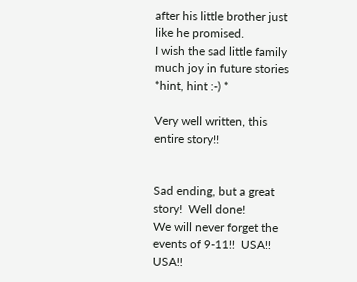after his little brother just like he promised.
I wish the sad little family much joy in future stories *hint, hint :-) *

Very well written, this entire story!!


Sad ending, but a great story!  Well done!
We will never forget the events of 9-11!!  USA!! USA!!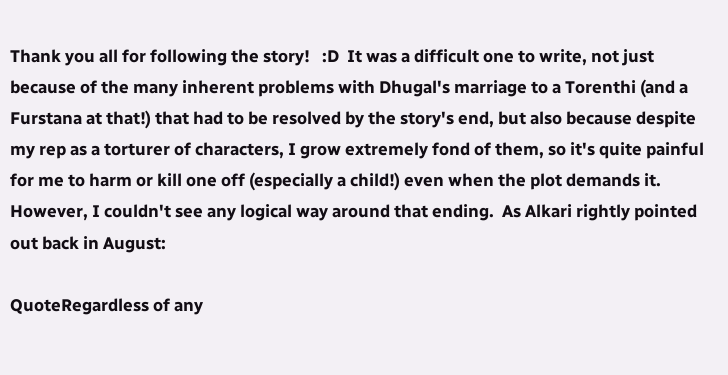Thank you all for following the story!   :D  It was a difficult one to write, not just because of the many inherent problems with Dhugal's marriage to a Torenthi (and a Furstana at that!) that had to be resolved by the story's end, but also because despite my rep as a torturer of characters, I grow extremely fond of them, so it's quite painful for me to harm or kill one off (especially a child!) even when the plot demands it.  However, I couldn't see any logical way around that ending.  As Alkari rightly pointed out back in August:

QuoteRegardless of any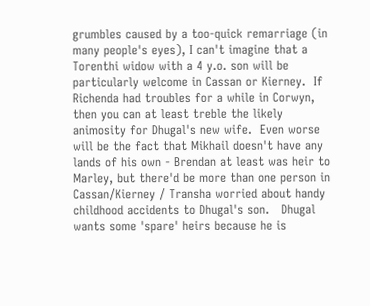grumbles caused by a too-quick remarriage (in many people's eyes), I can't imagine that a Torenthi widow with a 4 y.o. son will be particularly welcome in Cassan or Kierney.  If Richenda had troubles for a while in Corwyn, then you can at least treble the likely animosity for Dhugal's new wife.  Even worse will be the fact that Mikhail doesn't have any lands of his own - Brendan at least was heir to Marley, but there'd be more than one person in Cassan/Kierney / Transha worried about handy childhood accidents to Dhugal's son.   Dhugal wants some 'spare' heirs because he is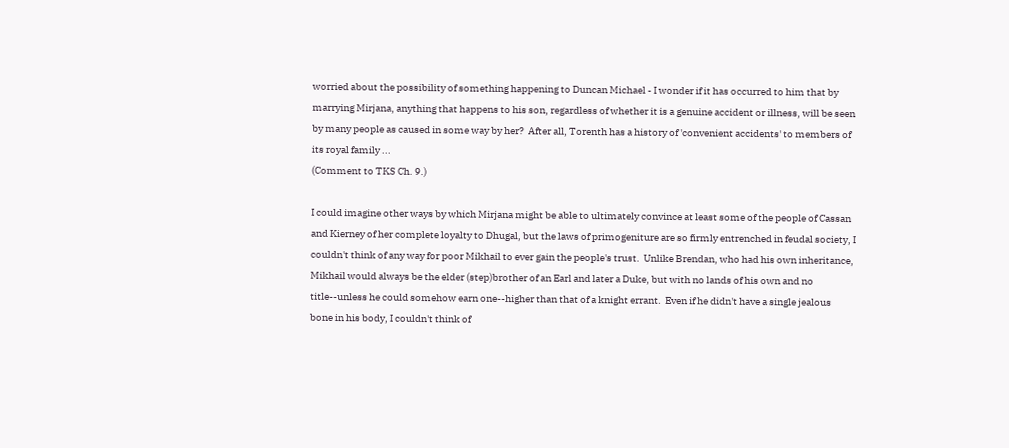worried about the possibility of something happening to Duncan Michael - I wonder if it has occurred to him that by marrying Mirjana, anything that happens to his son, regardless of whether it is a genuine accident or illness, will be seen by many people as caused in some way by her?  After all, Torenth has a history of 'convenient accidents' to members of its royal family ...
(Comment to TKS Ch. 9.)

I could imagine other ways by which Mirjana might be able to ultimately convince at least some of the people of Cassan and Kierney of her complete loyalty to Dhugal, but the laws of primogeniture are so firmly entrenched in feudal society, I couldn't think of any way for poor Mikhail to ever gain the people's trust.  Unlike Brendan, who had his own inheritance, Mikhail would always be the elder (step)brother of an Earl and later a Duke, but with no lands of his own and no title--unless he could somehow earn one--higher than that of a knight errant.  Even if he didn't have a single jealous bone in his body, I couldn't think of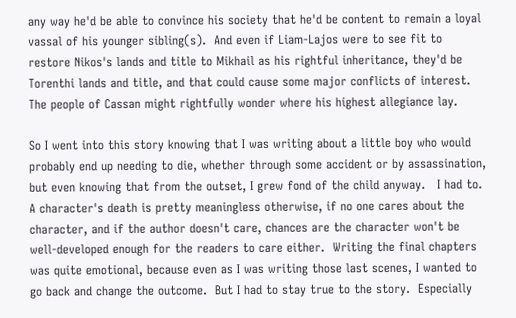any way he'd be able to convince his society that he'd be content to remain a loyal vassal of his younger sibling(s).  And even if Liam-Lajos were to see fit to restore Nikos's lands and title to Mikhail as his rightful inheritance, they'd be Torenthi lands and title, and that could cause some major conflicts of interest.  The people of Cassan might rightfully wonder where his highest allegiance lay.

So I went into this story knowing that I was writing about a little boy who would probably end up needing to die, whether through some accident or by assassination, but even knowing that from the outset, I grew fond of the child anyway.   I had to.  A character's death is pretty meaningless otherwise, if no one cares about the character, and if the author doesn't care, chances are the character won't be well-developed enough for the readers to care either.  Writing the final chapters was quite emotional, because even as I was writing those last scenes, I wanted to go back and change the outcome.  But I had to stay true to the story.  Especially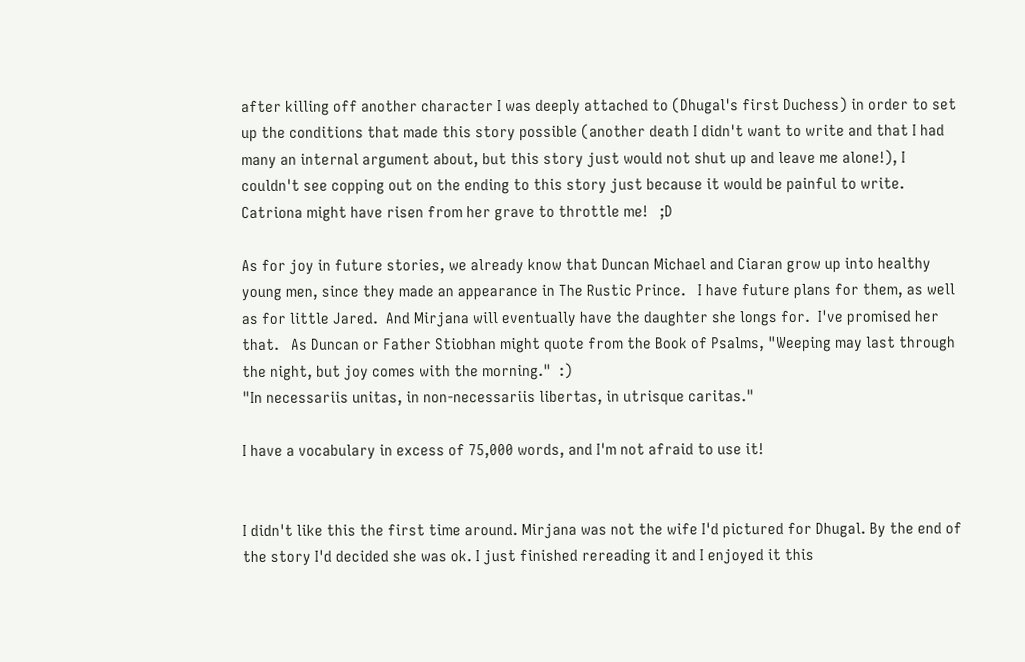after killing off another character I was deeply attached to (Dhugal's first Duchess) in order to set up the conditions that made this story possible (another death I didn't want to write and that I had many an internal argument about, but this story just would not shut up and leave me alone!), I couldn't see copping out on the ending to this story just because it would be painful to write.  Catriona might have risen from her grave to throttle me!   ;D

As for joy in future stories, we already know that Duncan Michael and Ciaran grow up into healthy young men, since they made an appearance in The Rustic Prince.   I have future plans for them, as well as for little Jared.  And Mirjana will eventually have the daughter she longs for.  I've promised her that.   As Duncan or Father Stiobhan might quote from the Book of Psalms, "Weeping may last through the night, but joy comes with the morning."  :)
"In necessariis unitas, in non-necessariis libertas, in utrisque caritas."

I have a vocabulary in excess of 75,000 words, and I'm not afraid to use it!


I didn't like this the first time around. Mirjana was not the wife I'd pictured for Dhugal. By the end of the story I'd decided she was ok. I just finished rereading it and I enjoyed it this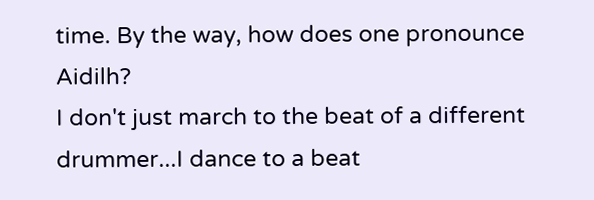time. By the way, how does one pronounce Aidilh?
I don't just march to the beat of a different drummer...I dance to a beat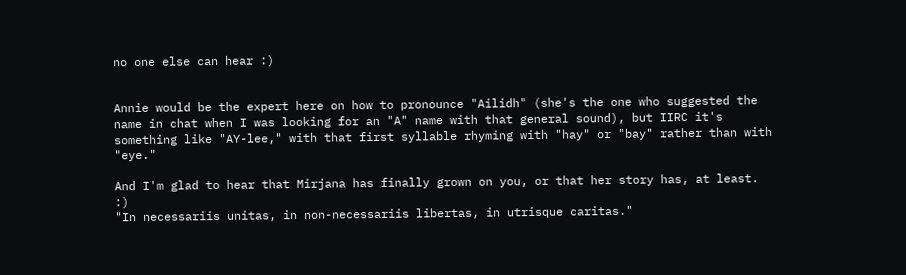no one else can hear :)


Annie would be the expert here on how to pronounce "Ailidh" (she's the one who suggested the name in chat when I was looking for an "A" name with that general sound), but IIRC it's something like "AY-lee," with that first syllable rhyming with "hay" or "bay" rather than with "eye."

And I'm glad to hear that Mirjana has finally grown on you, or that her story has, at least.   :)
"In necessariis unitas, in non-necessariis libertas, in utrisque caritas."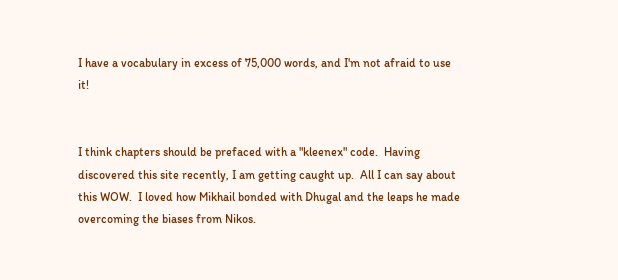I have a vocabulary in excess of 75,000 words, and I'm not afraid to use it!


I think chapters should be prefaced with a "kleenex" code.  Having discovered this site recently, I am getting caught up.  All I can say about this WOW.  I loved how Mikhail bonded with Dhugal and the leaps he made overcoming the biases from Nikos.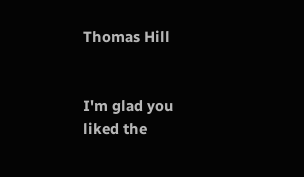Thomas Hill


I'm glad you liked the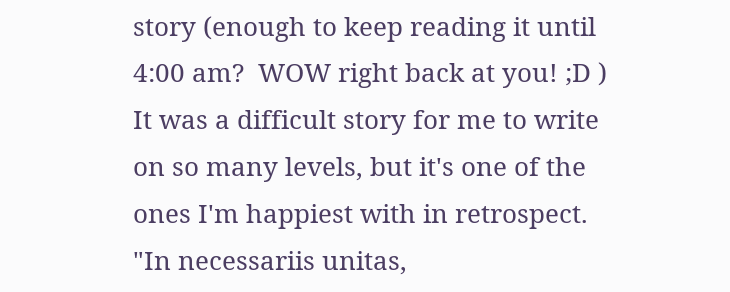story (enough to keep reading it until 4:00 am?  WOW right back at you! ;D )  It was a difficult story for me to write on so many levels, but it's one of the ones I'm happiest with in retrospect.
"In necessariis unitas,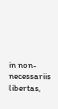in non-necessariis libertas,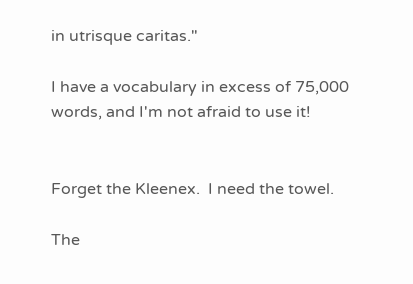in utrisque caritas."

I have a vocabulary in excess of 75,000 words, and I'm not afraid to use it!


Forget the Kleenex.  I need the towel.

The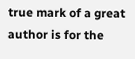true mark of a great author is for the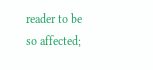reader to be so affected;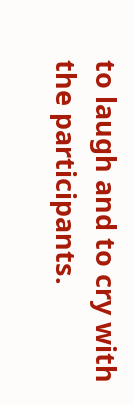to laugh and to cry with the participants.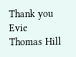Thank you Evie
Thomas Hill